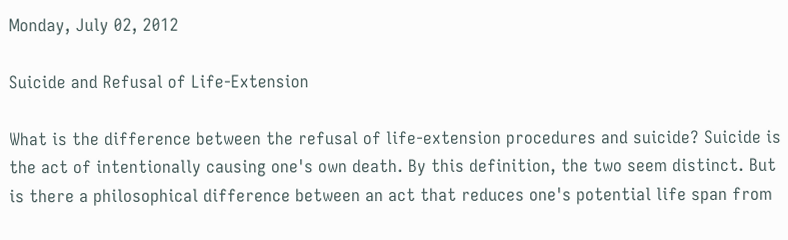Monday, July 02, 2012

Suicide and Refusal of Life-Extension

What is the difference between the refusal of life-extension procedures and suicide? Suicide is the act of intentionally causing one's own death. By this definition, the two seem distinct. But is there a philosophical difference between an act that reduces one's potential life span from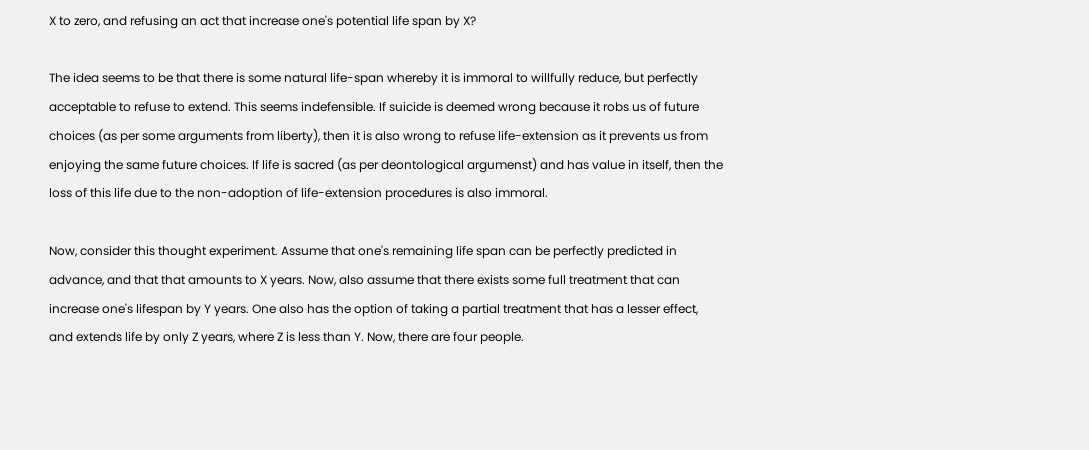X to zero, and refusing an act that increase one's potential life span by X?

The idea seems to be that there is some natural life-span whereby it is immoral to willfully reduce, but perfectly acceptable to refuse to extend. This seems indefensible. If suicide is deemed wrong because it robs us of future choices (as per some arguments from liberty), then it is also wrong to refuse life-extension as it prevents us from enjoying the same future choices. If life is sacred (as per deontological argumenst) and has value in itself, then the loss of this life due to the non-adoption of life-extension procedures is also immoral.

Now, consider this thought experiment. Assume that one's remaining life span can be perfectly predicted in advance, and that that amounts to X years. Now, also assume that there exists some full treatment that can increase one's lifespan by Y years. One also has the option of taking a partial treatment that has a lesser effect, and extends life by only Z years, where Z is less than Y. Now, there are four people.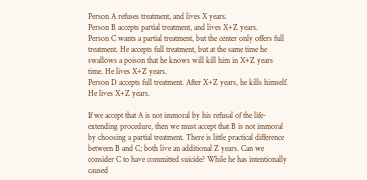Person A refuses treatment, and lives X years.
Person B accepts partial treatment, and lives X+Z years.
Person C wants a partial treatment, but the center only offers full treatment. He accepts full treatment, but at the same time he swallows a poison that he knows will kill him in X+Z years time. He lives X+Z years.
Person D accepts full treatment. After X+Z years, he kills himself. He lives X+Z years.

If we accept that A is not immoral by his refusal of the life-extending procedure, then we must accept that B is not immoral by choosing a partial treatment. There is little practical difference between B and C; both live an additional Z years. Can we consider C to have committed suicide? While he has intentionally caused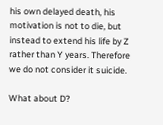his own delayed death, his motivation is not to die, but instead to extend his life by Z rather than Y years. Therefore we do not consider it suicide.

What about D?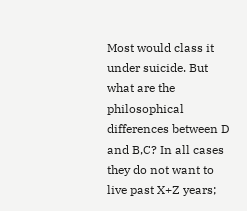Most would class it under suicide. But what are the philosophical differences between D and B,C? In all cases they do not want to live past X+Z years;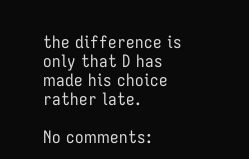the difference is only that D has made his choice rather late.

No comments: